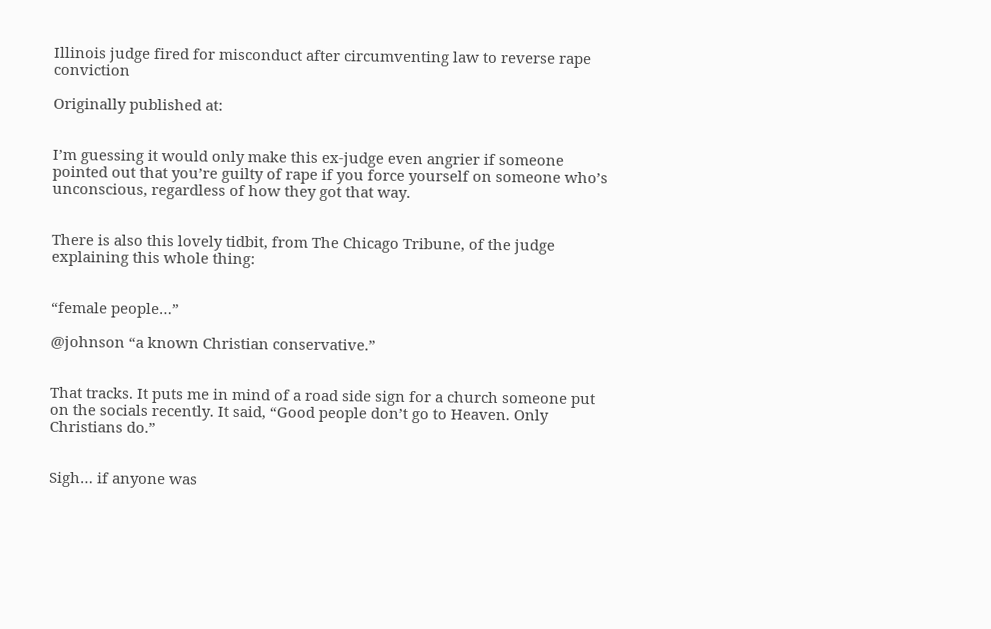Illinois judge fired for misconduct after circumventing law to reverse rape conviction

Originally published at:


I’m guessing it would only make this ex-judge even angrier if someone pointed out that you’re guilty of rape if you force yourself on someone who’s unconscious, regardless of how they got that way.


There is also this lovely tidbit, from The Chicago Tribune, of the judge explaining this whole thing:


“female people…”

@johnson “a known Christian conservative.”


That tracks. It puts me in mind of a road side sign for a church someone put on the socials recently. It said, “Good people don’t go to Heaven. Only Christians do.”


Sigh… if anyone was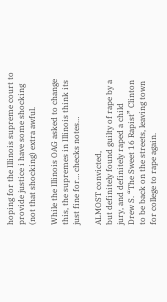hoping for the Illinois supreme court to provide justice i have some shocking (not that shocking) extra awful.

While the Illinois OAG asked to change this, the supremes in Illinois think its just fine for… checks notes…

ALMOST convicted,
but definitely found guilty of rape by a jury, and definitely raped a child
Drew S. “The Sweet 16 Rapist” Clinton
to be back on the streets, leaving town for college to rape again.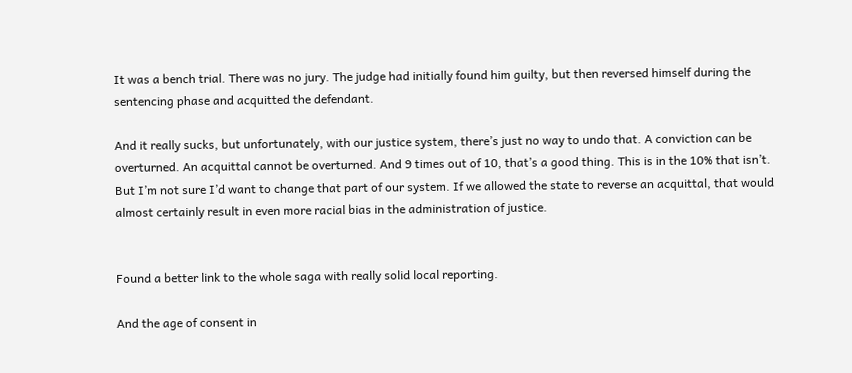It was a bench trial. There was no jury. The judge had initially found him guilty, but then reversed himself during the sentencing phase and acquitted the defendant.

And it really sucks, but unfortunately, with our justice system, there’s just no way to undo that. A conviction can be overturned. An acquittal cannot be overturned. And 9 times out of 10, that’s a good thing. This is in the 10% that isn’t. But I’m not sure I’d want to change that part of our system. If we allowed the state to reverse an acquittal, that would almost certainly result in even more racial bias in the administration of justice.


Found a better link to the whole saga with really solid local reporting.

And the age of consent in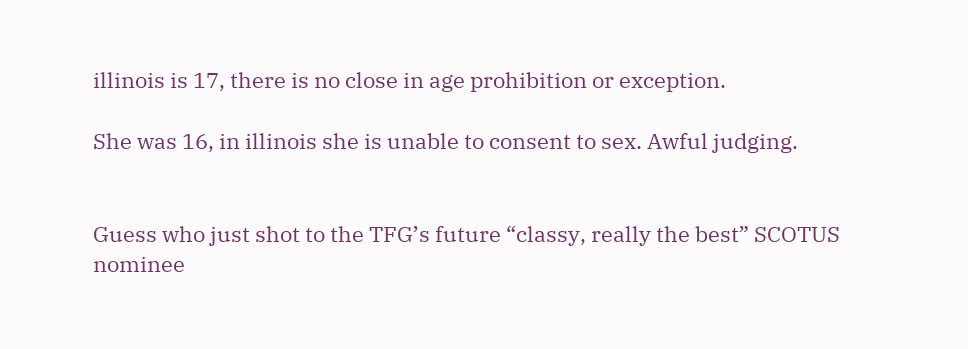illinois is 17, there is no close in age prohibition or exception.

She was 16, in illinois she is unable to consent to sex. Awful judging.


Guess who just shot to the TFG’s future “classy, really the best” SCOTUS nominee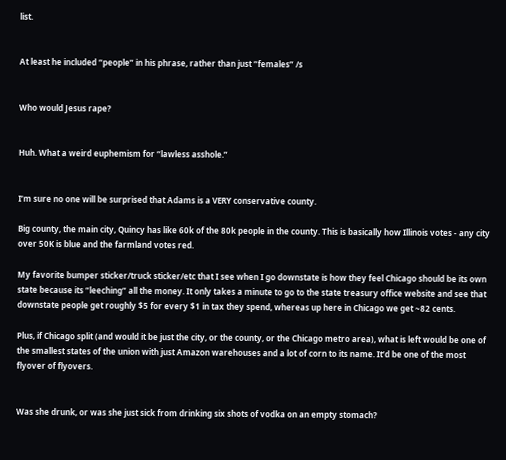list.


At least he included “people” in his phrase, rather than just “females” /s


Who would Jesus rape?


Huh. What a weird euphemism for “lawless asshole.”


I’m sure no one will be surprised that Adams is a VERY conservative county.

Big county, the main city, Quincy has like 60k of the 80k people in the county. This is basically how Illinois votes - any city over 50K is blue and the farmland votes red.

My favorite bumper sticker/truck sticker/etc that I see when I go downstate is how they feel Chicago should be its own state because its “leeching” all the money. It only takes a minute to go to the state treasury office website and see that downstate people get roughly $5 for every $1 in tax they spend, whereas up here in Chicago we get ~82 cents.

Plus, if Chicago split (and would it be just the city, or the county, or the Chicago metro area), what is left would be one of the smallest states of the union with just Amazon warehouses and a lot of corn to its name. It’d be one of the most flyover of flyovers.


Was she drunk, or was she just sick from drinking six shots of vodka on an empty stomach?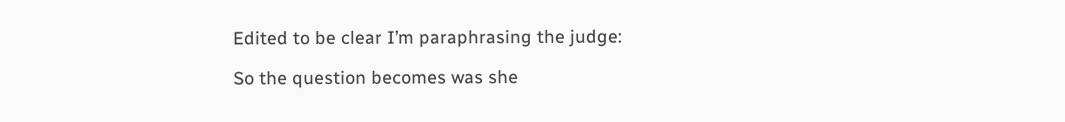Edited to be clear I’m paraphrasing the judge:

So the question becomes was she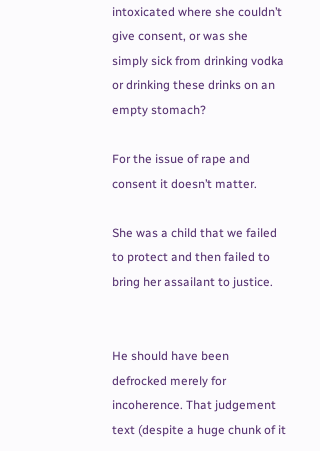intoxicated where she couldn’t give consent, or was she simply sick from drinking vodka or drinking these drinks on an empty stomach?

For the issue of rape and consent it doesn’t matter.

She was a child that we failed to protect and then failed to bring her assailant to justice.


He should have been defrocked merely for incoherence. That judgement text (despite a huge chunk of it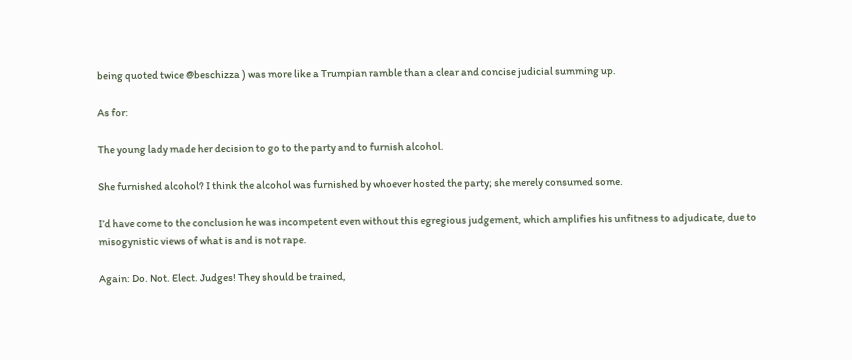being quoted twice @beschizza ) was more like a Trumpian ramble than a clear and concise judicial summing up.

As for:

The young lady made her decision to go to the party and to furnish alcohol.

She furnished alcohol? I think the alcohol was furnished by whoever hosted the party; she merely consumed some.

I’d have come to the conclusion he was incompetent even without this egregious judgement, which amplifies his unfitness to adjudicate, due to misogynistic views of what is and is not rape.

Again: Do. Not. Elect. Judges! They should be trained,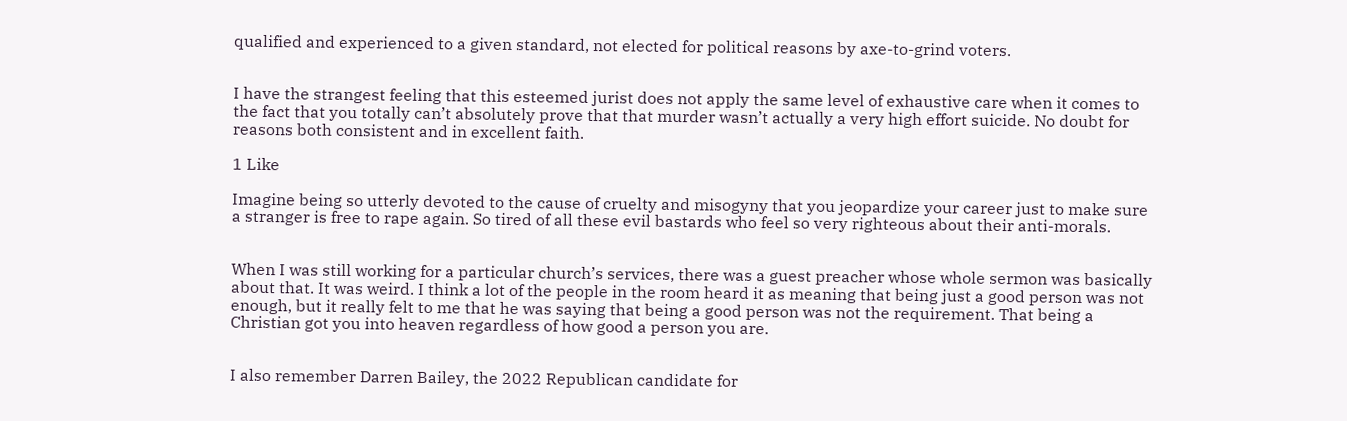qualified and experienced to a given standard, not elected for political reasons by axe-to-grind voters.


I have the strangest feeling that this esteemed jurist does not apply the same level of exhaustive care when it comes to the fact that you totally can’t absolutely prove that that murder wasn’t actually a very high effort suicide. No doubt for reasons both consistent and in excellent faith.

1 Like

Imagine being so utterly devoted to the cause of cruelty and misogyny that you jeopardize your career just to make sure a stranger is free to rape again. So tired of all these evil bastards who feel so very righteous about their anti-morals.


When I was still working for a particular church’s services, there was a guest preacher whose whole sermon was basically about that. It was weird. I think a lot of the people in the room heard it as meaning that being just a good person was not enough, but it really felt to me that he was saying that being a good person was not the requirement. That being a Christian got you into heaven regardless of how good a person you are.


I also remember Darren Bailey, the 2022 Republican candidate for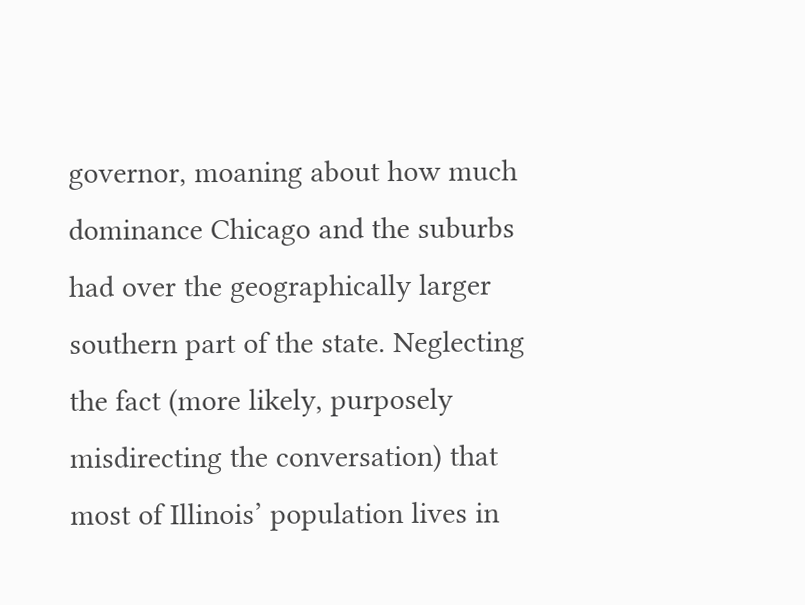governor, moaning about how much dominance Chicago and the suburbs had over the geographically larger southern part of the state. Neglecting the fact (more likely, purposely misdirecting the conversation) that most of Illinois’ population lives in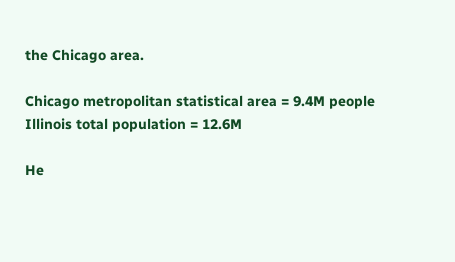the Chicago area.

Chicago metropolitan statistical area = 9.4M people
Illinois total population = 12.6M

He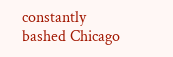constantly bashed Chicago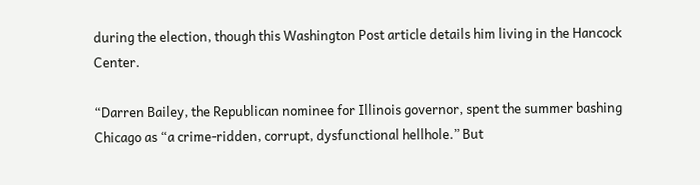during the election, though this Washington Post article details him living in the Hancock Center.

“Darren Bailey, the Republican nominee for Illinois governor, spent the summer bashing Chicago as “a crime-ridden, corrupt, dysfunctional hellhole.” But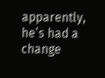apparently, he’s had a change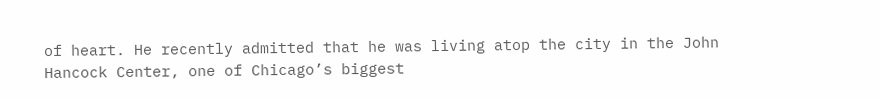of heart. He recently admitted that he was living atop the city in the John Hancock Center, one of Chicago’s biggest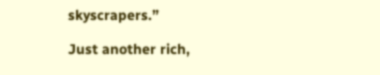skyscrapers.”

Just another rich,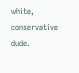white, conservative dude.